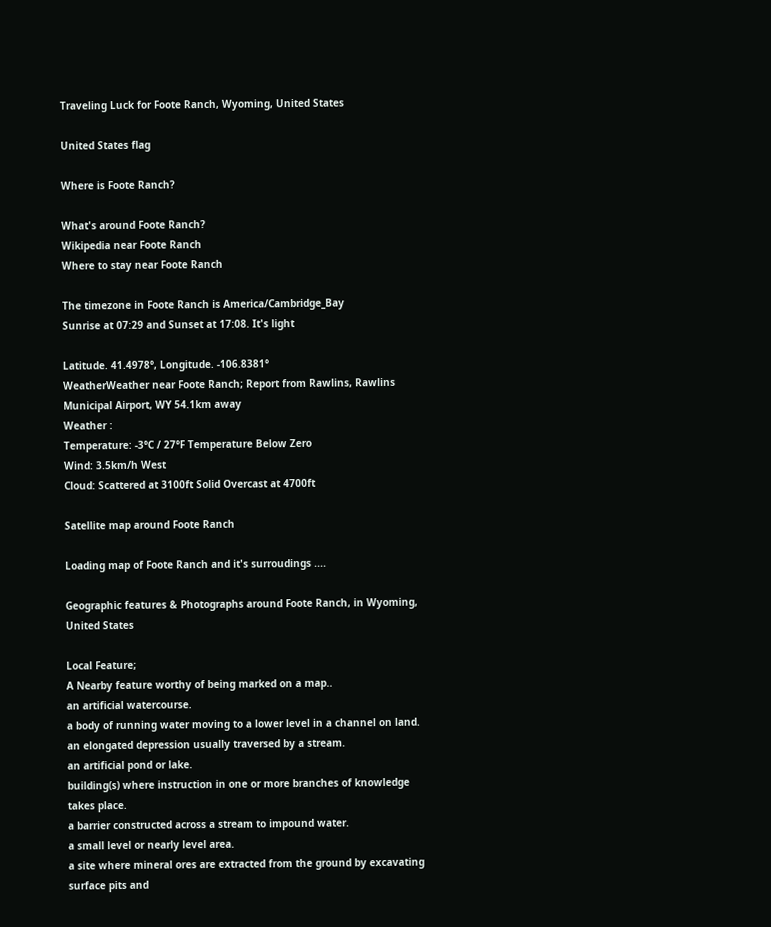Traveling Luck for Foote Ranch, Wyoming, United States

United States flag

Where is Foote Ranch?

What's around Foote Ranch?
Wikipedia near Foote Ranch
Where to stay near Foote Ranch

The timezone in Foote Ranch is America/Cambridge_Bay
Sunrise at 07:29 and Sunset at 17:08. It's light

Latitude. 41.4978°, Longitude. -106.8381°
WeatherWeather near Foote Ranch; Report from Rawlins, Rawlins Municipal Airport, WY 54.1km away
Weather :
Temperature: -3°C / 27°F Temperature Below Zero
Wind: 3.5km/h West
Cloud: Scattered at 3100ft Solid Overcast at 4700ft

Satellite map around Foote Ranch

Loading map of Foote Ranch and it's surroudings ....

Geographic features & Photographs around Foote Ranch, in Wyoming, United States

Local Feature;
A Nearby feature worthy of being marked on a map..
an artificial watercourse.
a body of running water moving to a lower level in a channel on land.
an elongated depression usually traversed by a stream.
an artificial pond or lake.
building(s) where instruction in one or more branches of knowledge takes place.
a barrier constructed across a stream to impound water.
a small level or nearly level area.
a site where mineral ores are extracted from the ground by excavating surface pits and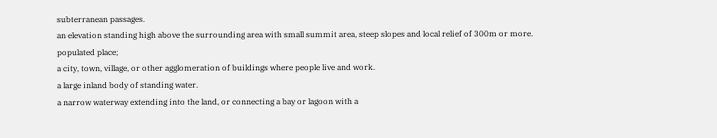subterranean passages.
an elevation standing high above the surrounding area with small summit area, steep slopes and local relief of 300m or more.
populated place;
a city, town, village, or other agglomeration of buildings where people live and work.
a large inland body of standing water.
a narrow waterway extending into the land, or connecting a bay or lagoon with a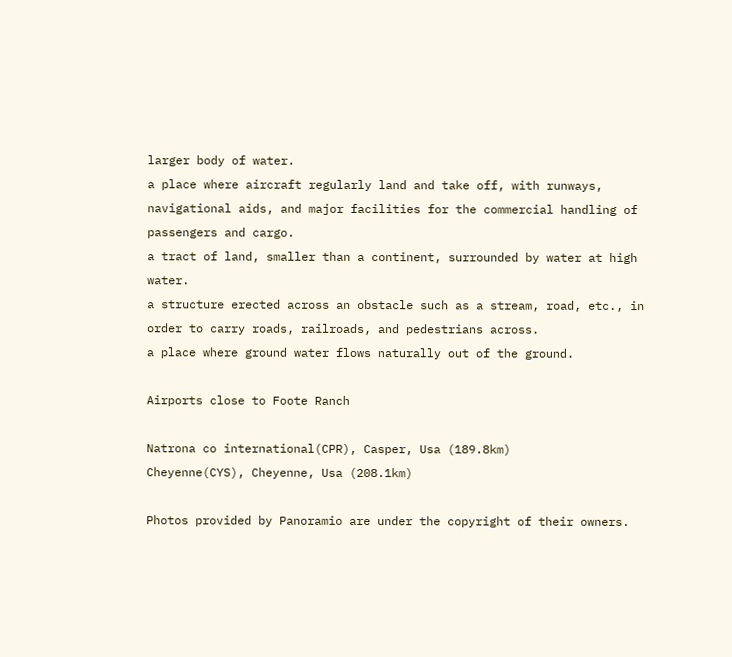larger body of water.
a place where aircraft regularly land and take off, with runways, navigational aids, and major facilities for the commercial handling of passengers and cargo.
a tract of land, smaller than a continent, surrounded by water at high water.
a structure erected across an obstacle such as a stream, road, etc., in order to carry roads, railroads, and pedestrians across.
a place where ground water flows naturally out of the ground.

Airports close to Foote Ranch

Natrona co international(CPR), Casper, Usa (189.8km)
Cheyenne(CYS), Cheyenne, Usa (208.1km)

Photos provided by Panoramio are under the copyright of their owners.